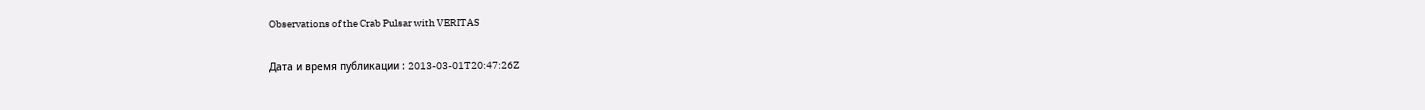Observations of the Crab Pulsar with VERITAS

Дата и время публикации : 2013-03-01T20:47:26Z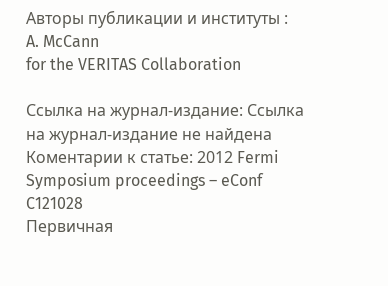Авторы публикации и институты :
A. McCann
for the VERITAS Collaboration

Ссылка на журнал-издание: Ссылка на журнал-издание не найдена
Коментарии к cтатье: 2012 Fermi Symposium proceedings – eConf C121028
Первичная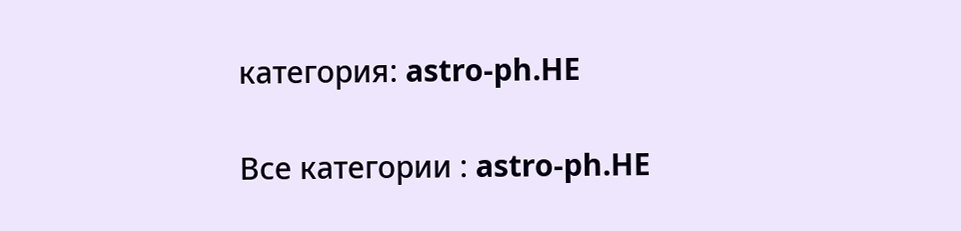категория: astro-ph.HE

Все категории : astro-ph.HE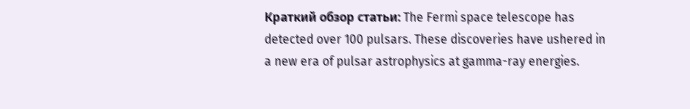Краткий обзор статьи: The Fermi space telescope has detected over 100 pulsars. These discoveries have ushered in a new era of pulsar astrophysics at gamma-ray energies.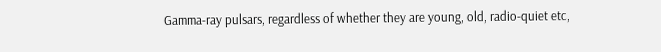Gamma-ray pulsars, regardless of whether they are young, old, radio-quiet etc,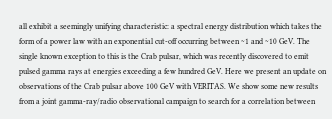all exhibit a seemingly unifying characteristic: a spectral energy distribution which takes the form of a power law with an exponential cut-off occurring between ~1 and ~10 GeV. The single known exception to this is the Crab pulsar, which was recently discovered to emit pulsed gamma rays at energies exceeding a few hundred GeV. Here we present an update on observations of the Crab pulsar above 100 GeV with VERITAS. We show some new results from a joint gamma-ray/radio observational campaign to search for a correlation between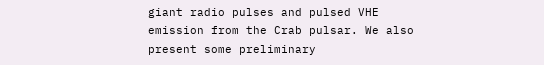giant radio pulses and pulsed VHE emission from the Crab pulsar. We also present some preliminary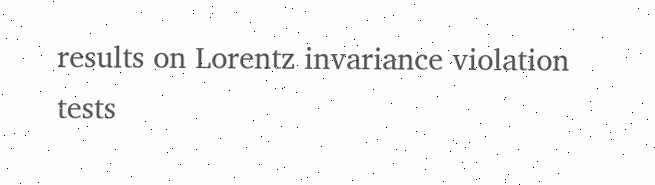results on Lorentz invariance violation tests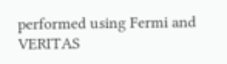performed using Fermi and VERITAS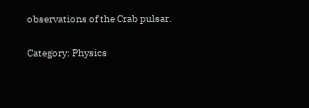observations of the Crab pulsar.

Category: Physics